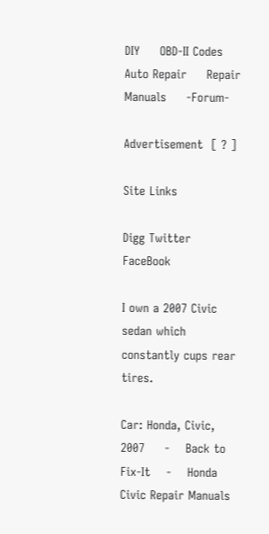DIY     OBD-II Codes     Auto Repair     Repair Manuals     -Forum-

Advertisement  [ ? ]

Site Links

Digg Twitter FaceBook

I own a 2007 Civic sedan which constantly cups rear tires.

Car: Honda, Civic, 2007     -    Back to Fix-It    -    Honda Civic Repair Manuals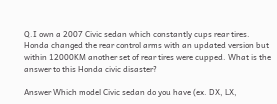Q.I own a 2007 Civic sedan which constantly cups rear tires. Honda changed the rear control arms with an updated version but within 12000KM another set of rear tires were cupped. What is the answer to this Honda civic disaster?

Answer Which model Civic sedan do you have (ex. DX, LX,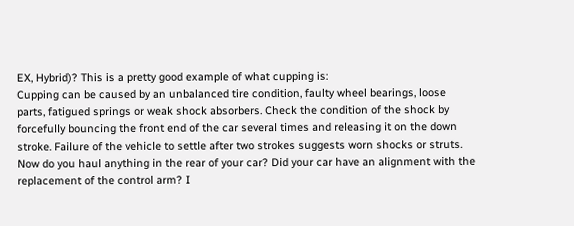EX, Hybrid)? This is a pretty good example of what cupping is:
Cupping can be caused by an unbalanced tire condition, faulty wheel bearings, loose parts, fatigued springs or weak shock absorbers. Check the condition of the shock by forcefully bouncing the front end of the car several times and releasing it on the down stroke. Failure of the vehicle to settle after two strokes suggests worn shocks or struts.
Now do you haul anything in the rear of your car? Did your car have an alignment with the replacement of the control arm? I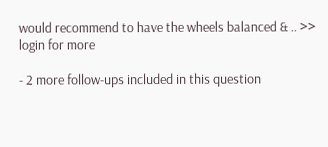would recommend to have the wheels balanced & .. >> login for more

- 2 more follow-ups included in this question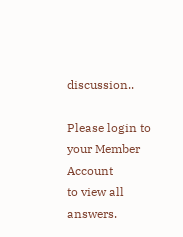discussion..

Please login to your Member Account
to view all answers.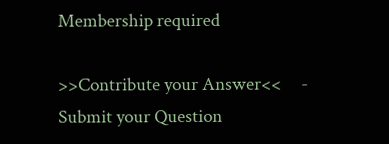Membership required

>>Contribute your Answer<<     -     Submit your Question